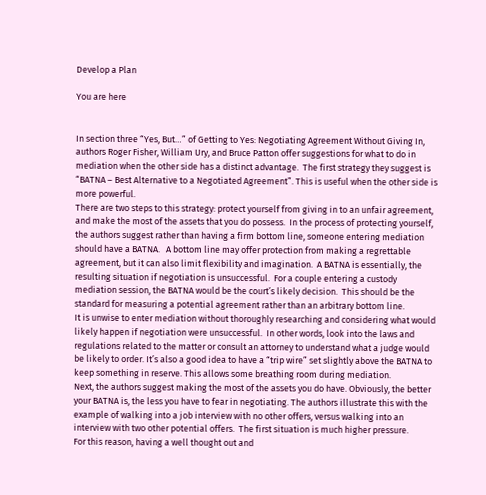Develop a Plan

You are here


In section three “Yes, But…” of Getting to Yes: Negotiating Agreement Without Giving In, authors Roger Fisher, William Ury, and Bruce Patton offer suggestions for what to do in mediation when the other side has a distinct advantage.  The first strategy they suggest is “BATNA – Best Alternative to a Negotiated Agreement”. This is useful when the other side is more powerful.
There are two steps to this strategy: protect yourself from giving in to an unfair agreement, and make the most of the assets that you do possess.  In the process of protecting yourself, the authors suggest rather than having a firm bottom line, someone entering mediation should have a BATNA.   A bottom line may offer protection from making a regrettable agreement, but it can also limit flexibility and imagination.  A BATNA is essentially, the resulting situation if negotiation is unsuccessful.  For a couple entering a custody mediation session, the BATNA would be the court’s likely decision.  This should be the standard for measuring a potential agreement rather than an arbitrary bottom line.
It is unwise to enter mediation without thoroughly researching and considering what would likely happen if negotiation were unsuccessful.  In other words, look into the laws and regulations related to the matter or consult an attorney to understand what a judge would be likely to order. It’s also a good idea to have a “trip wire” set slightly above the BATNA to keep something in reserve. This allows some breathing room during mediation.
Next, the authors suggest making the most of the assets you do have. Obviously, the better your BATNA is, the less you have to fear in negotiating. The authors illustrate this with the example of walking into a job interview with no other offers, versus walking into an interview with two other potential offers.  The first situation is much higher pressure.
For this reason, having a well thought out and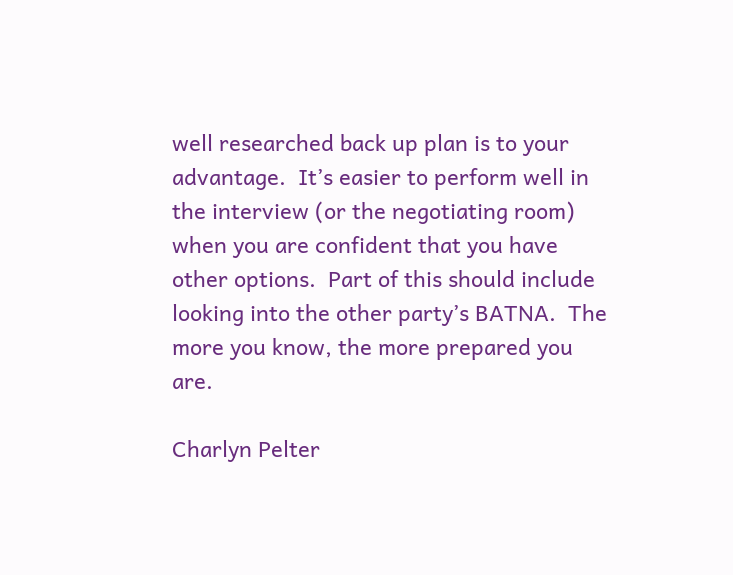well researched back up plan is to your advantage.  It’s easier to perform well in the interview (or the negotiating room) when you are confident that you have other options.  Part of this should include looking into the other party’s BATNA.  The more you know, the more prepared you are.

Charlyn Pelter